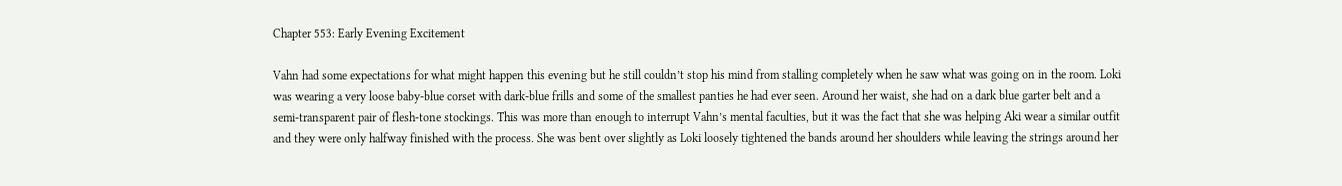Chapter 553: Early Evening Excitement

Vahn had some expectations for what might happen this evening but he still couldn’t stop his mind from stalling completely when he saw what was going on in the room. Loki was wearing a very loose baby-blue corset with dark-blue frills and some of the smallest panties he had ever seen. Around her waist, she had on a dark blue garter belt and a semi-transparent pair of flesh-tone stockings. This was more than enough to interrupt Vahn’s mental faculties, but it was the fact that she was helping Aki wear a similar outfit and they were only halfway finished with the process. She was bent over slightly as Loki loosely tightened the bands around her shoulders while leaving the strings around her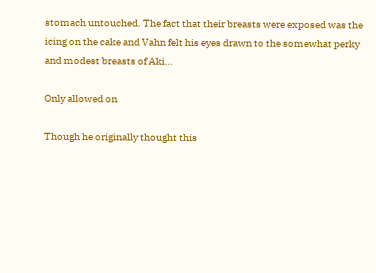stomach untouched. The fact that their breasts were exposed was the icing on the cake and Vahn felt his eyes drawn to the somewhat perky and modest breasts of Aki…

Only allowed on

Though he originally thought this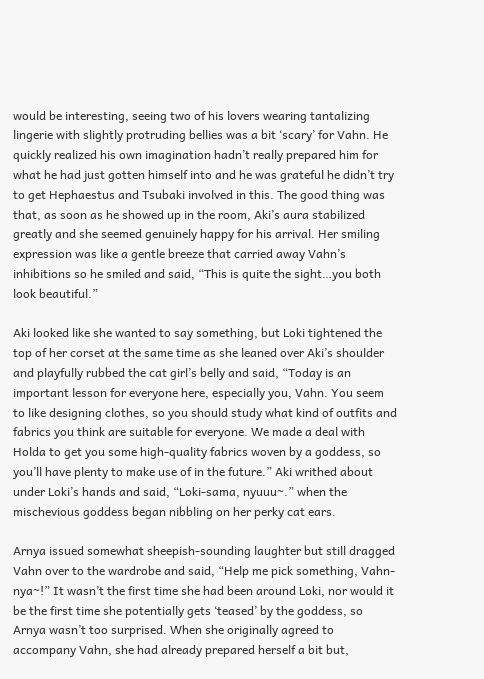would be interesting, seeing two of his lovers wearing tantalizing lingerie with slightly protruding bellies was a bit ‘scary’ for Vahn. He quickly realized his own imagination hadn’t really prepared him for what he had just gotten himself into and he was grateful he didn’t try to get Hephaestus and Tsubaki involved in this. The good thing was that, as soon as he showed up in the room, Aki’s aura stabilized greatly and she seemed genuinely happy for his arrival. Her smiling expression was like a gentle breeze that carried away Vahn’s inhibitions so he smiled and said, “This is quite the sight…you both look beautiful.”

Aki looked like she wanted to say something, but Loki tightened the top of her corset at the same time as she leaned over Aki’s shoulder and playfully rubbed the cat girl’s belly and said, “Today is an important lesson for everyone here, especially you, Vahn. You seem to like designing clothes, so you should study what kind of outfits and fabrics you think are suitable for everyone. We made a deal with Holda to get you some high-quality fabrics woven by a goddess, so you’ll have plenty to make use of in the future.” Aki writhed about under Loki’s hands and said, “Loki-sama, nyuuu~.” when the mischevious goddess began nibbling on her perky cat ears.

Arnya issued somewhat sheepish-sounding laughter but still dragged Vahn over to the wardrobe and said, “Help me pick something, Vahn-nya~!” It wasn’t the first time she had been around Loki, nor would it be the first time she potentially gets ‘teased’ by the goddess, so Arnya wasn’t too surprised. When she originally agreed to accompany Vahn, she had already prepared herself a bit but,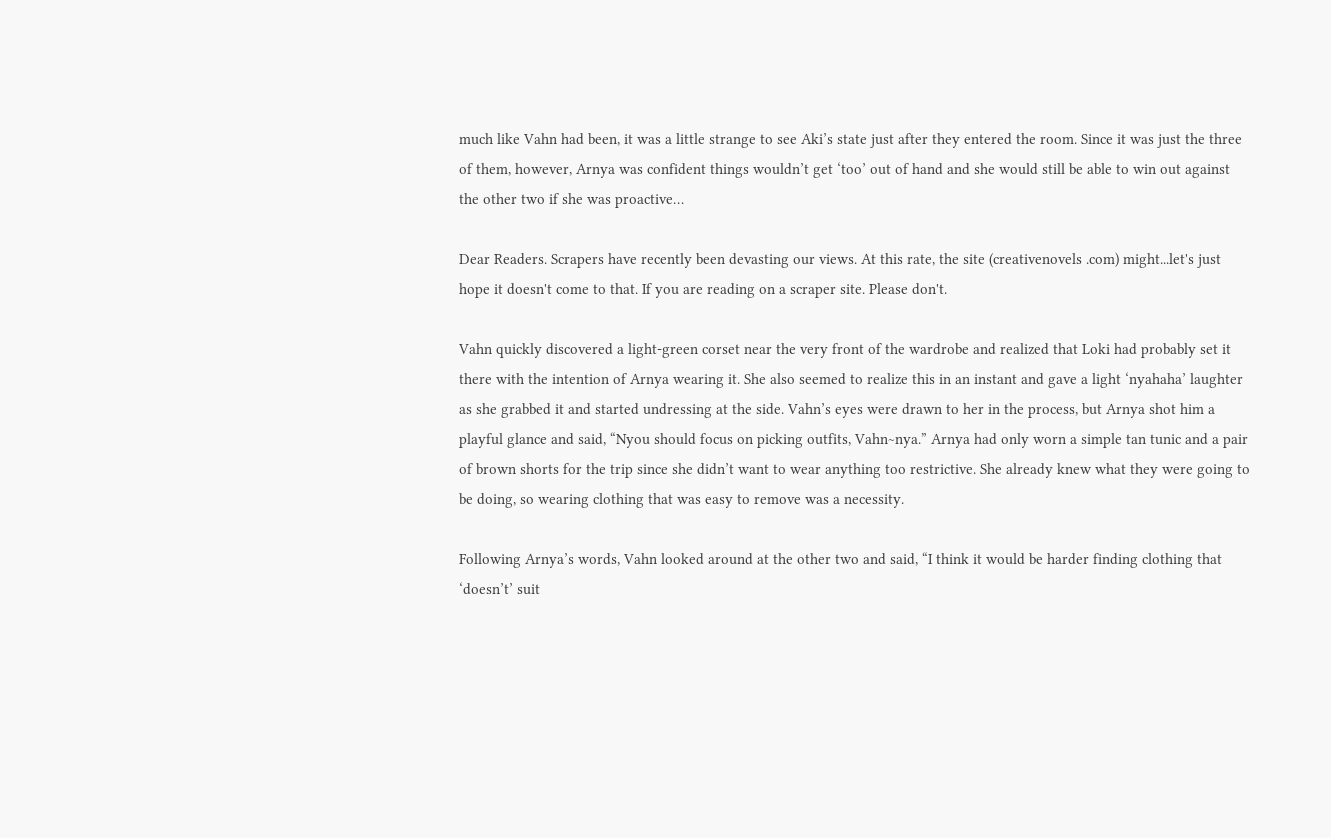much like Vahn had been, it was a little strange to see Aki’s state just after they entered the room. Since it was just the three of them, however, Arnya was confident things wouldn’t get ‘too’ out of hand and she would still be able to win out against the other two if she was proactive…

Dear Readers. Scrapers have recently been devasting our views. At this rate, the site (creativenovels .com) might...let's just hope it doesn't come to that. If you are reading on a scraper site. Please don't.

Vahn quickly discovered a light-green corset near the very front of the wardrobe and realized that Loki had probably set it there with the intention of Arnya wearing it. She also seemed to realize this in an instant and gave a light ‘nyahaha’ laughter as she grabbed it and started undressing at the side. Vahn’s eyes were drawn to her in the process, but Arnya shot him a playful glance and said, “Nyou should focus on picking outfits, Vahn~nya.” Arnya had only worn a simple tan tunic and a pair of brown shorts for the trip since she didn’t want to wear anything too restrictive. She already knew what they were going to be doing, so wearing clothing that was easy to remove was a necessity.

Following Arnya’s words, Vahn looked around at the other two and said, “I think it would be harder finding clothing that ‘doesn’t’ suit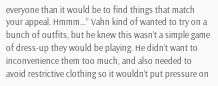everyone than it would be to find things that match your appeal. Hmmm…” Vahn kind of wanted to try on a bunch of outfits, but he knew this wasn’t a simple game of dress-up they would be playing. He didn’t want to inconvenience them too much, and also needed to avoid restrictive clothing so it wouldn’t put pressure on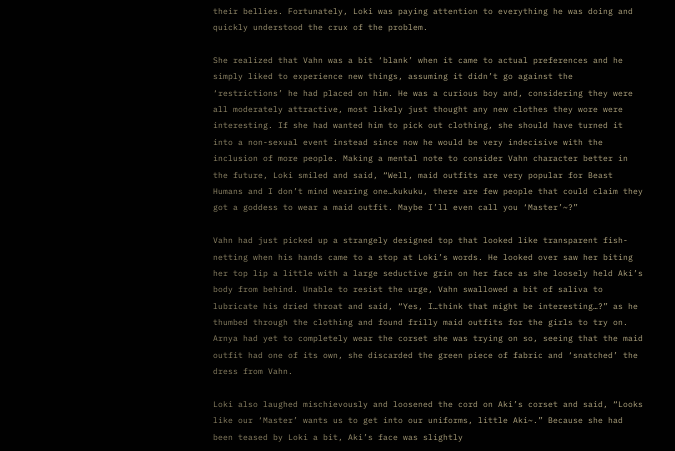their bellies. Fortunately, Loki was paying attention to everything he was doing and quickly understood the crux of the problem.

She realized that Vahn was a bit ‘blank’ when it came to actual preferences and he simply liked to experience new things, assuming it didn’t go against the ‘restrictions’ he had placed on him. He was a curious boy and, considering they were all moderately attractive, most likely just thought any new clothes they wore were interesting. If she had wanted him to pick out clothing, she should have turned it into a non-sexual event instead since now he would be very indecisive with the inclusion of more people. Making a mental note to consider Vahn character better in the future, Loki smiled and said, “Well, maid outfits are very popular for Beast Humans and I don’t mind wearing one…kukuku, there are few people that could claim they got a goddess to wear a maid outfit. Maybe I’ll even call you ‘Master’~?”

Vahn had just picked up a strangely designed top that looked like transparent fish-netting when his hands came to a stop at Loki’s words. He looked over saw her biting her top lip a little with a large seductive grin on her face as she loosely held Aki’s body from behind. Unable to resist the urge, Vahn swallowed a bit of saliva to lubricate his dried throat and said, “Yes, I…think that might be interesting…?” as he thumbed through the clothing and found frilly maid outfits for the girls to try on. Arnya had yet to completely wear the corset she was trying on so, seeing that the maid outfit had one of its own, she discarded the green piece of fabric and ‘snatched’ the dress from Vahn.

Loki also laughed mischievously and loosened the cord on Aki’s corset and said, “Looks like our ‘Master’ wants us to get into our uniforms, little Aki~.” Because she had been teased by Loki a bit, Aki’s face was slightly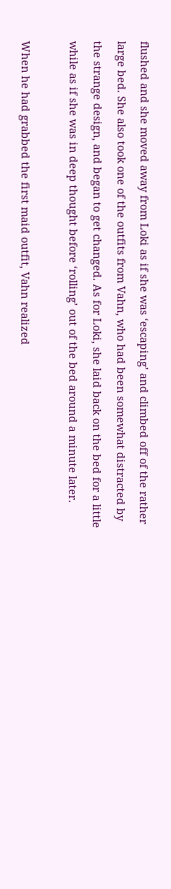flushed and she moved away from Loki as if she was ‘escaping’ and climbed off of the rather large bed. She also took one of the outfits from Vahn, who had been somewhat distracted by the strange design, and began to get changed. As for Loki, she laid back on the bed for a little while as if she was in deep thought before ‘rolling’ out of the bed around a minute later.

When he had grabbed the first maid outfit, Vahn realized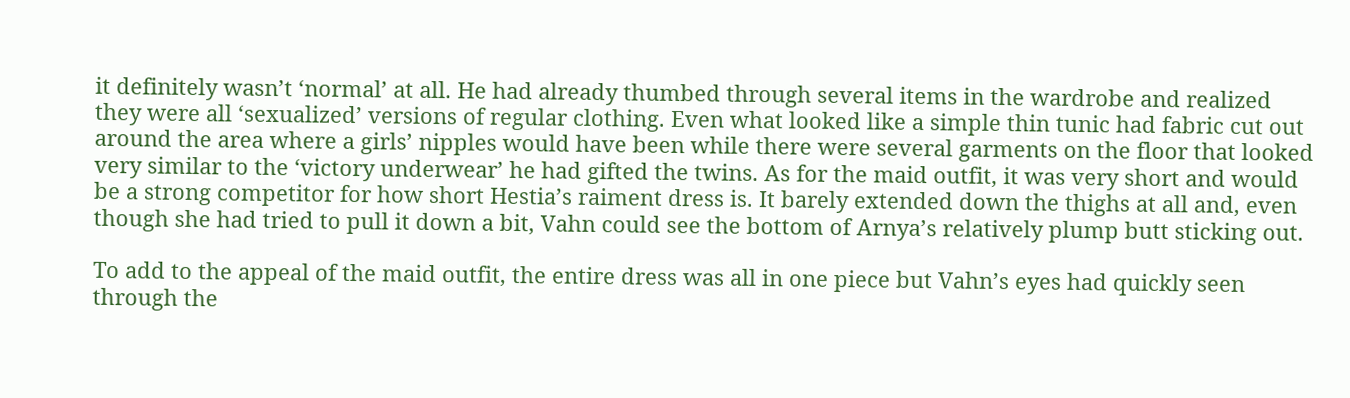it definitely wasn’t ‘normal’ at all. He had already thumbed through several items in the wardrobe and realized they were all ‘sexualized’ versions of regular clothing. Even what looked like a simple thin tunic had fabric cut out around the area where a girls’ nipples would have been while there were several garments on the floor that looked very similar to the ‘victory underwear’ he had gifted the twins. As for the maid outfit, it was very short and would be a strong competitor for how short Hestia’s raiment dress is. It barely extended down the thighs at all and, even though she had tried to pull it down a bit, Vahn could see the bottom of Arnya’s relatively plump butt sticking out.

To add to the appeal of the maid outfit, the entire dress was all in one piece but Vahn’s eyes had quickly seen through the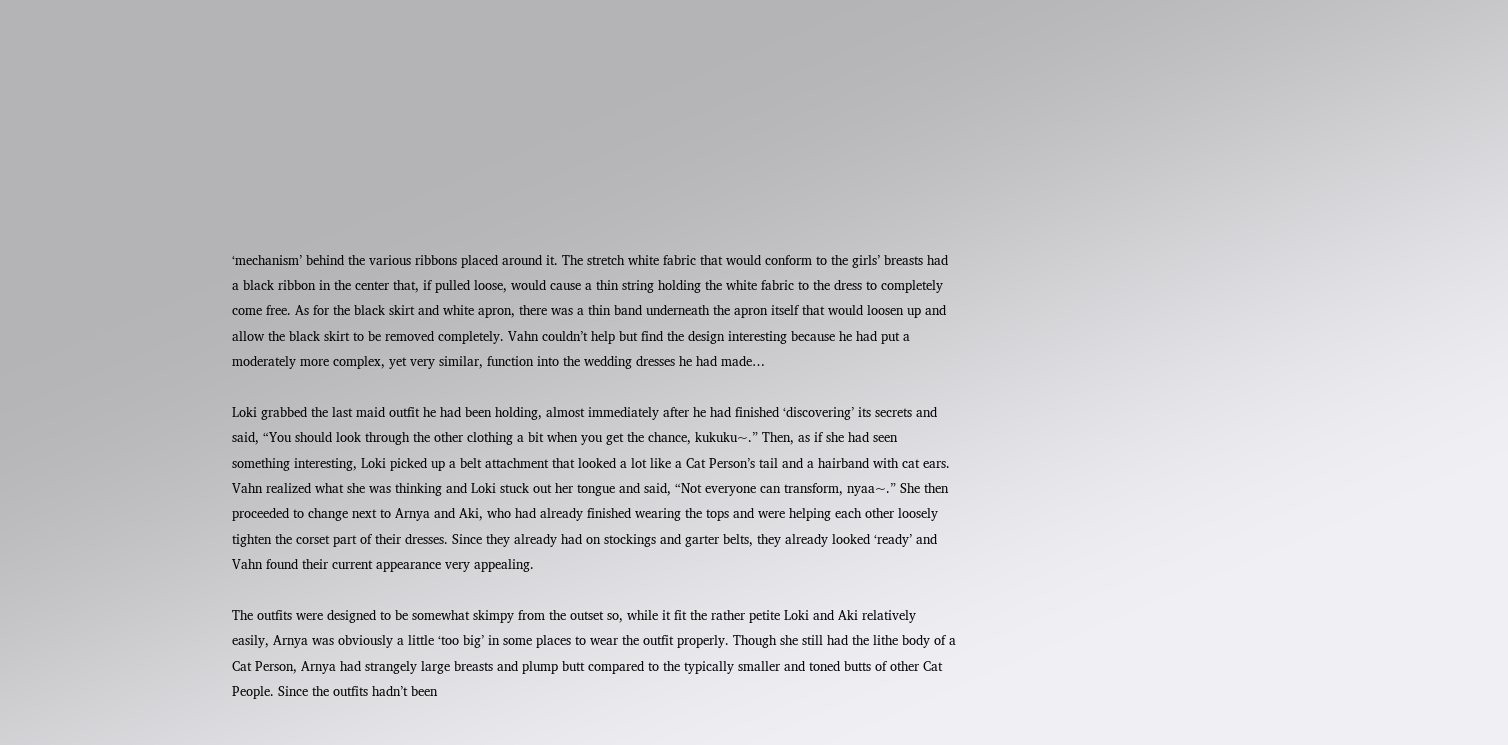‘mechanism’ behind the various ribbons placed around it. The stretch white fabric that would conform to the girls’ breasts had a black ribbon in the center that, if pulled loose, would cause a thin string holding the white fabric to the dress to completely come free. As for the black skirt and white apron, there was a thin band underneath the apron itself that would loosen up and allow the black skirt to be removed completely. Vahn couldn’t help but find the design interesting because he had put a moderately more complex, yet very similar, function into the wedding dresses he had made…

Loki grabbed the last maid outfit he had been holding, almost immediately after he had finished ‘discovering’ its secrets and said, “You should look through the other clothing a bit when you get the chance, kukuku~.” Then, as if she had seen something interesting, Loki picked up a belt attachment that looked a lot like a Cat Person’s tail and a hairband with cat ears. Vahn realized what she was thinking and Loki stuck out her tongue and said, “Not everyone can transform, nyaa~.” She then proceeded to change next to Arnya and Aki, who had already finished wearing the tops and were helping each other loosely tighten the corset part of their dresses. Since they already had on stockings and garter belts, they already looked ‘ready’ and Vahn found their current appearance very appealing.

The outfits were designed to be somewhat skimpy from the outset so, while it fit the rather petite Loki and Aki relatively easily, Arnya was obviously a little ‘too big’ in some places to wear the outfit properly. Though she still had the lithe body of a Cat Person, Arnya had strangely large breasts and plump butt compared to the typically smaller and toned butts of other Cat People. Since the outfits hadn’t been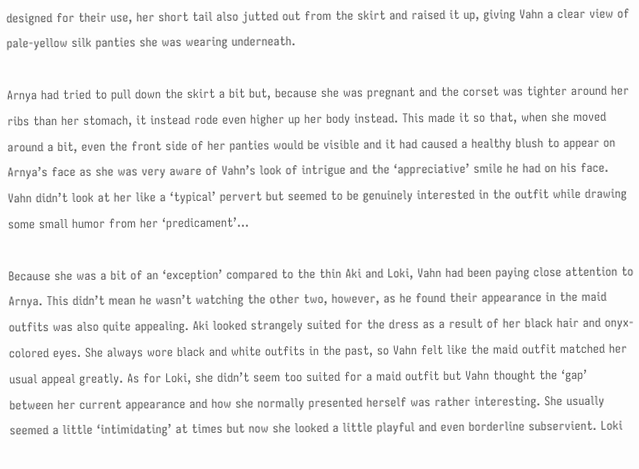designed for their use, her short tail also jutted out from the skirt and raised it up, giving Vahn a clear view of pale-yellow silk panties she was wearing underneath.

Arnya had tried to pull down the skirt a bit but, because she was pregnant and the corset was tighter around her ribs than her stomach, it instead rode even higher up her body instead. This made it so that, when she moved around a bit, even the front side of her panties would be visible and it had caused a healthy blush to appear on Arnya’s face as she was very aware of Vahn’s look of intrigue and the ‘appreciative’ smile he had on his face. Vahn didn’t look at her like a ‘typical’ pervert but seemed to be genuinely interested in the outfit while drawing some small humor from her ‘predicament’…

Because she was a bit of an ‘exception’ compared to the thin Aki and Loki, Vahn had been paying close attention to Arnya. This didn’t mean he wasn’t watching the other two, however, as he found their appearance in the maid outfits was also quite appealing. Aki looked strangely suited for the dress as a result of her black hair and onyx-colored eyes. She always wore black and white outfits in the past, so Vahn felt like the maid outfit matched her usual appeal greatly. As for Loki, she didn’t seem too suited for a maid outfit but Vahn thought the ‘gap’ between her current appearance and how she normally presented herself was rather interesting. She usually seemed a little ‘intimidating’ at times but now she looked a little playful and even borderline subservient. Loki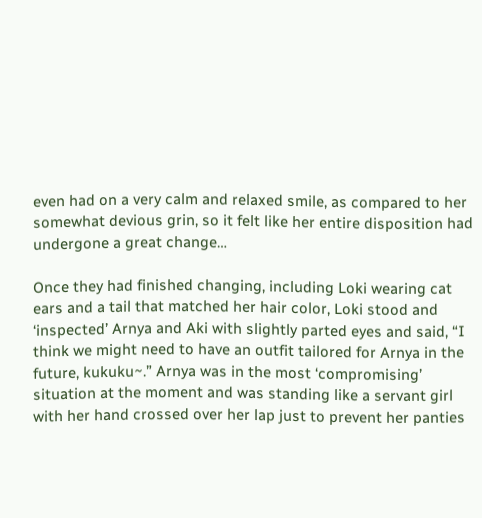even had on a very calm and relaxed smile, as compared to her somewhat devious grin, so it felt like her entire disposition had undergone a great change…

Once they had finished changing, including Loki wearing cat ears and a tail that matched her hair color, Loki stood and ‘inspected’ Arnya and Aki with slightly parted eyes and said, “I think we might need to have an outfit tailored for Arnya in the future, kukuku~.” Arnya was in the most ‘compromising’ situation at the moment and was standing like a servant girl with her hand crossed over her lap just to prevent her panties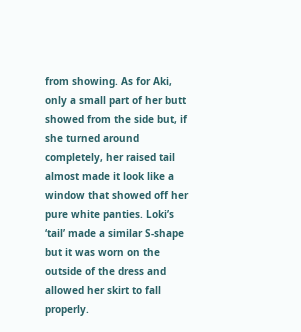from showing. As for Aki, only a small part of her butt showed from the side but, if she turned around completely, her raised tail almost made it look like a window that showed off her pure white panties. Loki’s ‘tail’ made a similar S-shape but it was worn on the outside of the dress and allowed her skirt to fall properly.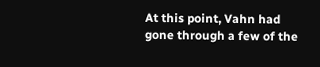At this point, Vahn had gone through a few of the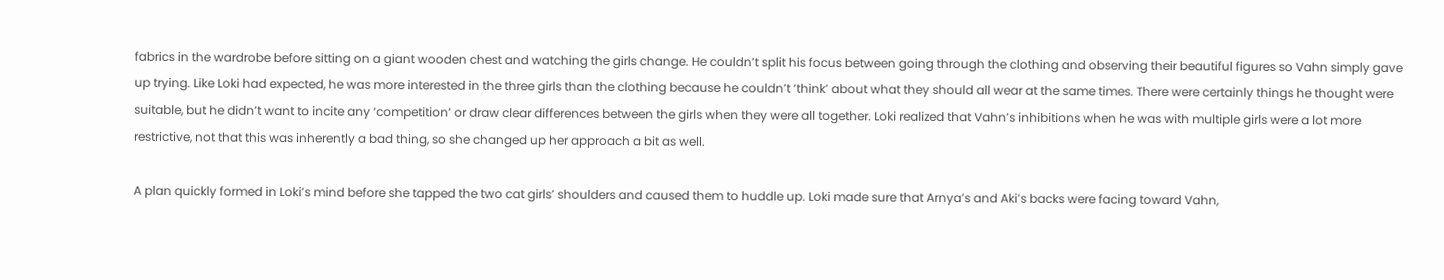fabrics in the wardrobe before sitting on a giant wooden chest and watching the girls change. He couldn’t split his focus between going through the clothing and observing their beautiful figures so Vahn simply gave up trying. Like Loki had expected, he was more interested in the three girls than the clothing because he couldn’t ‘think’ about what they should all wear at the same times. There were certainly things he thought were suitable, but he didn’t want to incite any ‘competition’ or draw clear differences between the girls when they were all together. Loki realized that Vahn’s inhibitions when he was with multiple girls were a lot more restrictive, not that this was inherently a bad thing, so she changed up her approach a bit as well.

A plan quickly formed in Loki’s mind before she tapped the two cat girls’ shoulders and caused them to huddle up. Loki made sure that Arnya’s and Aki’s backs were facing toward Vahn,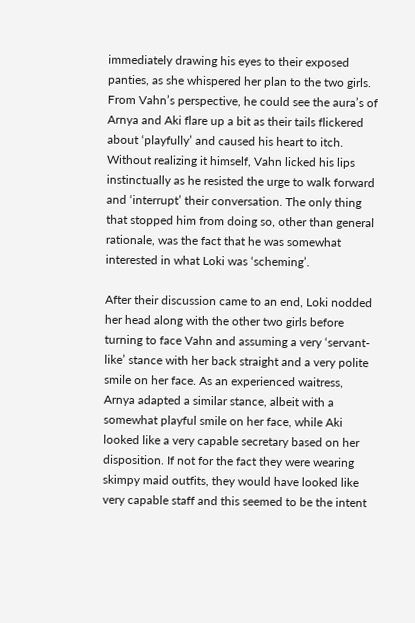immediately drawing his eyes to their exposed panties, as she whispered her plan to the two girls. From Vahn’s perspective, he could see the aura’s of Arnya and Aki flare up a bit as their tails flickered about ‘playfully’ and caused his heart to itch. Without realizing it himself, Vahn licked his lips instinctually as he resisted the urge to walk forward and ‘interrupt’ their conversation. The only thing that stopped him from doing so, other than general rationale, was the fact that he was somewhat interested in what Loki was ‘scheming’.

After their discussion came to an end, Loki nodded her head along with the other two girls before turning to face Vahn and assuming a very ‘servant-like’ stance with her back straight and a very polite smile on her face. As an experienced waitress, Arnya adapted a similar stance, albeit with a somewhat playful smile on her face, while Aki looked like a very capable secretary based on her disposition. If not for the fact they were wearing skimpy maid outfits, they would have looked like very capable staff and this seemed to be the intent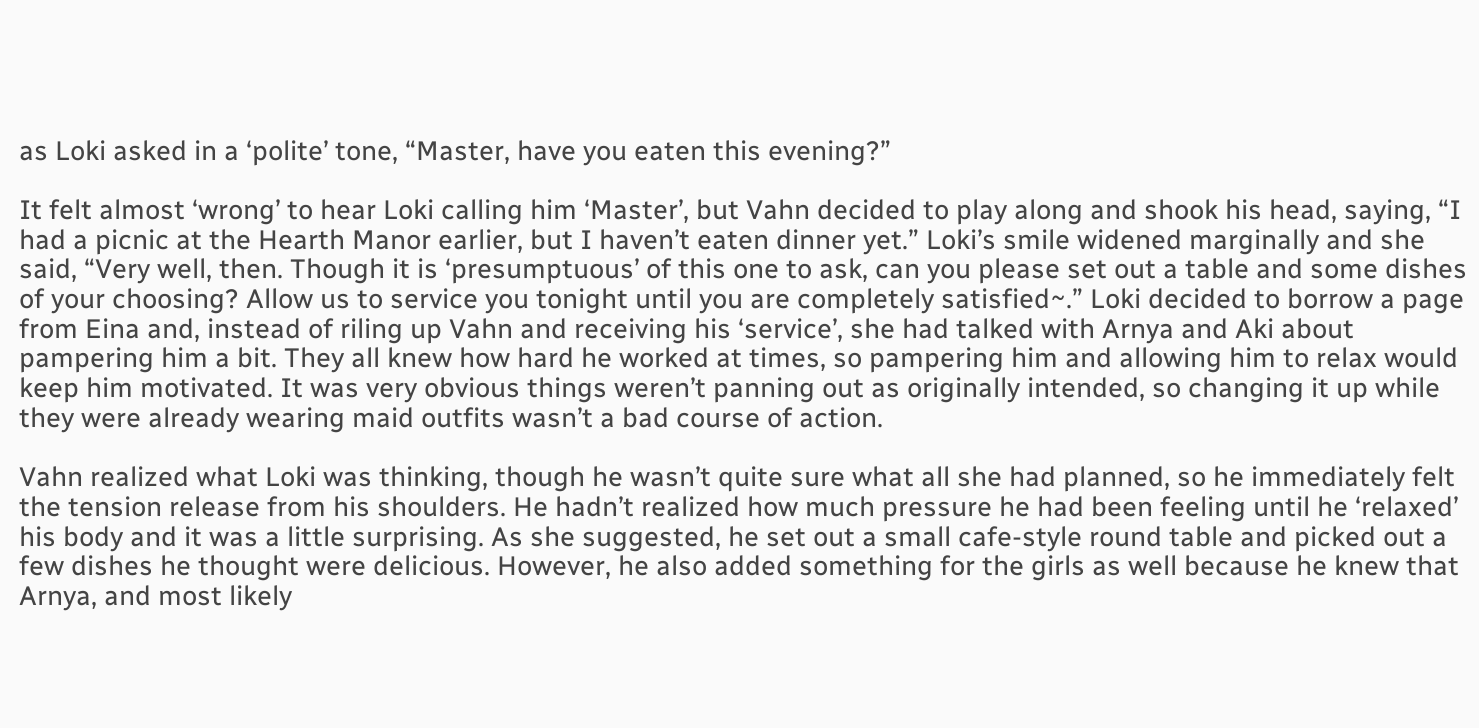as Loki asked in a ‘polite’ tone, “Master, have you eaten this evening?”

It felt almost ‘wrong’ to hear Loki calling him ‘Master’, but Vahn decided to play along and shook his head, saying, “I had a picnic at the Hearth Manor earlier, but I haven’t eaten dinner yet.” Loki’s smile widened marginally and she said, “Very well, then. Though it is ‘presumptuous’ of this one to ask, can you please set out a table and some dishes of your choosing? Allow us to service you tonight until you are completely satisfied~.” Loki decided to borrow a page from Eina and, instead of riling up Vahn and receiving his ‘service’, she had talked with Arnya and Aki about pampering him a bit. They all knew how hard he worked at times, so pampering him and allowing him to relax would keep him motivated. It was very obvious things weren’t panning out as originally intended, so changing it up while they were already wearing maid outfits wasn’t a bad course of action.

Vahn realized what Loki was thinking, though he wasn’t quite sure what all she had planned, so he immediately felt the tension release from his shoulders. He hadn’t realized how much pressure he had been feeling until he ‘relaxed’ his body and it was a little surprising. As she suggested, he set out a small cafe-style round table and picked out a few dishes he thought were delicious. However, he also added something for the girls as well because he knew that Arnya, and most likely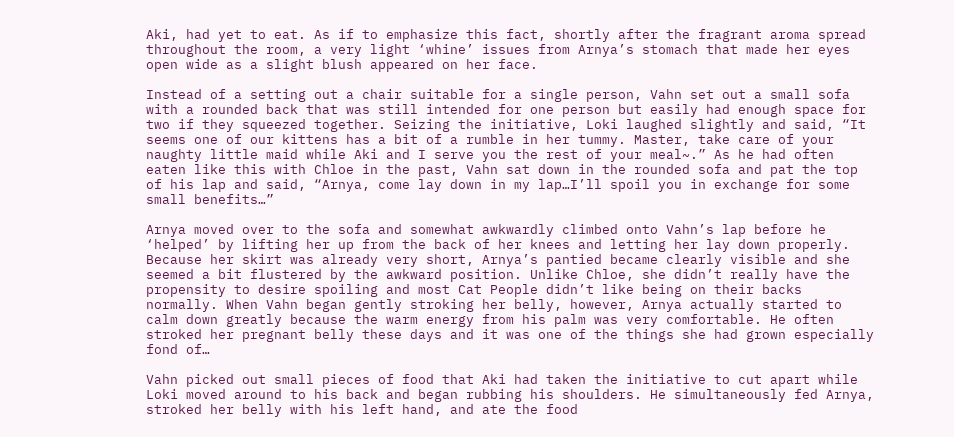Aki, had yet to eat. As if to emphasize this fact, shortly after the fragrant aroma spread throughout the room, a very light ‘whine’ issues from Arnya’s stomach that made her eyes open wide as a slight blush appeared on her face.

Instead of a setting out a chair suitable for a single person, Vahn set out a small sofa with a rounded back that was still intended for one person but easily had enough space for two if they squeezed together. Seizing the initiative, Loki laughed slightly and said, “It seems one of our kittens has a bit of a rumble in her tummy. Master, take care of your naughty little maid while Aki and I serve you the rest of your meal~.” As he had often eaten like this with Chloe in the past, Vahn sat down in the rounded sofa and pat the top of his lap and said, “Arnya, come lay down in my lap…I’ll spoil you in exchange for some small benefits…”

Arnya moved over to the sofa and somewhat awkwardly climbed onto Vahn’s lap before he ‘helped’ by lifting her up from the back of her knees and letting her lay down properly. Because her skirt was already very short, Arnya’s pantied became clearly visible and she seemed a bit flustered by the awkward position. Unlike Chloe, she didn’t really have the propensity to desire spoiling and most Cat People didn’t like being on their backs normally. When Vahn began gently stroking her belly, however, Arnya actually started to calm down greatly because the warm energy from his palm was very comfortable. He often stroked her pregnant belly these days and it was one of the things she had grown especially fond of…

Vahn picked out small pieces of food that Aki had taken the initiative to cut apart while Loki moved around to his back and began rubbing his shoulders. He simultaneously fed Arnya, stroked her belly with his left hand, and ate the food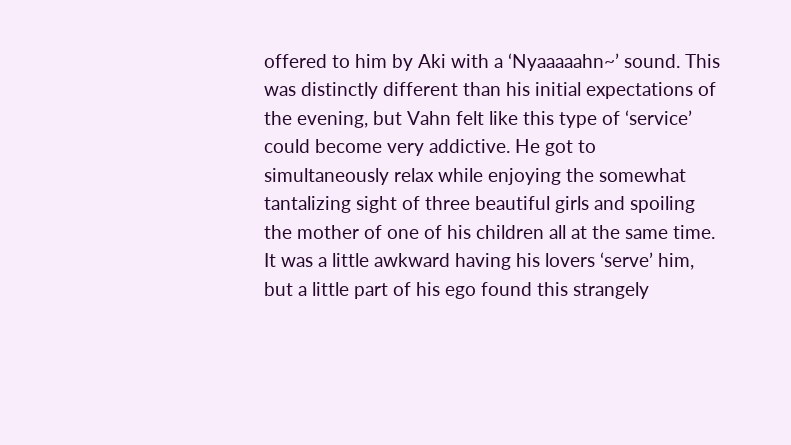offered to him by Aki with a ‘Nyaaaaahn~’ sound. This was distinctly different than his initial expectations of the evening, but Vahn felt like this type of ‘service’ could become very addictive. He got to simultaneously relax while enjoying the somewhat tantalizing sight of three beautiful girls and spoiling the mother of one of his children all at the same time. It was a little awkward having his lovers ‘serve’ him, but a little part of his ego found this strangely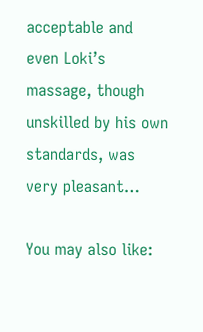acceptable and even Loki’s massage, though unskilled by his own standards, was very pleasant…

You may also like: